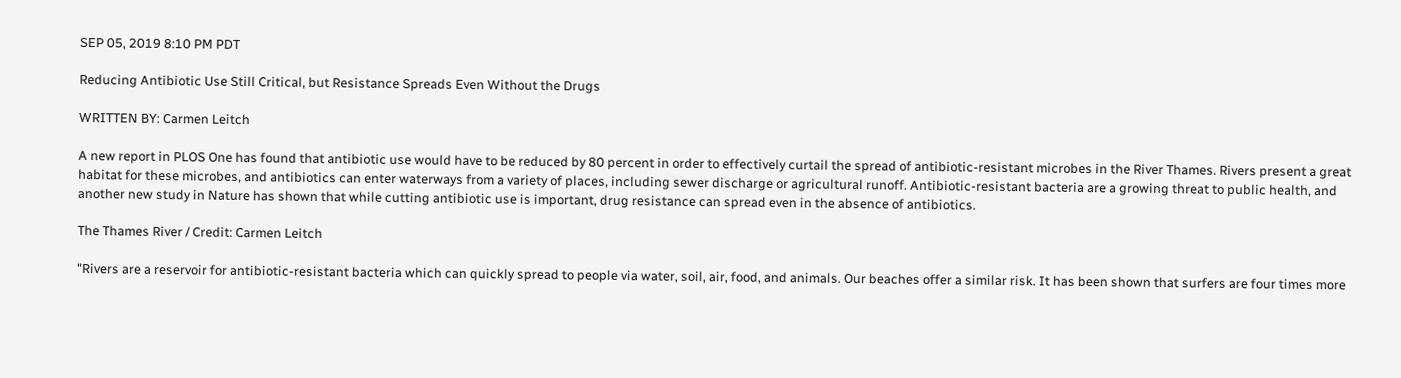SEP 05, 2019 8:10 PM PDT

Reducing Antibiotic Use Still Critical, but Resistance Spreads Even Without the Drugs

WRITTEN BY: Carmen Leitch

A new report in PLOS One has found that antibiotic use would have to be reduced by 80 percent in order to effectively curtail the spread of antibiotic-resistant microbes in the River Thames. Rivers present a great habitat for these microbes, and antibiotics can enter waterways from a variety of places, including sewer discharge or agricultural runoff. Antibiotic-resistant bacteria are a growing threat to public health, and another new study in Nature has shown that while cutting antibiotic use is important, drug resistance can spread even in the absence of antibiotics.

The Thames River / Credit: Carmen Leitch

"Rivers are a reservoir for antibiotic-resistant bacteria which can quickly spread to people via water, soil, air, food, and animals. Our beaches offer a similar risk. It has been shown that surfers are four times more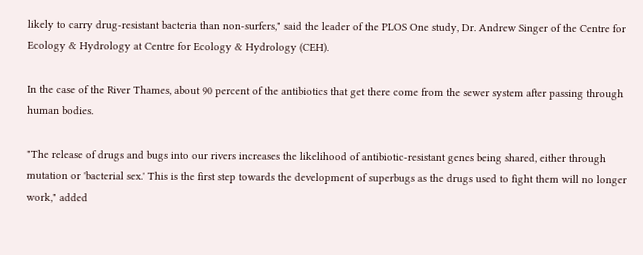likely to carry drug-resistant bacteria than non-surfers," said the leader of the PLOS One study, Dr. Andrew Singer of the Centre for Ecology & Hydrology at Centre for Ecology & Hydrology (CEH).

In the case of the River Thames, about 90 percent of the antibiotics that get there come from the sewer system after passing through human bodies.

"The release of drugs and bugs into our rivers increases the likelihood of antibiotic-resistant genes being shared, either through mutation or 'bacterial sex.' This is the first step towards the development of superbugs as the drugs used to fight them will no longer work," added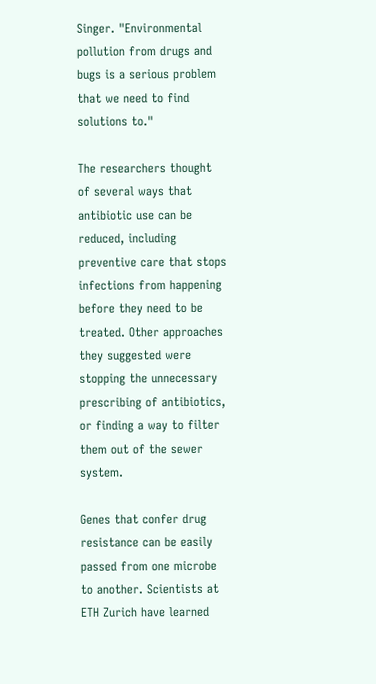Singer. "Environmental pollution from drugs and bugs is a serious problem that we need to find solutions to."

The researchers thought of several ways that antibiotic use can be reduced, including preventive care that stops infections from happening before they need to be treated. Other approaches they suggested were stopping the unnecessary prescribing of antibiotics, or finding a way to filter them out of the sewer system.

Genes that confer drug resistance can be easily passed from one microbe to another. Scientists at ETH Zurich have learned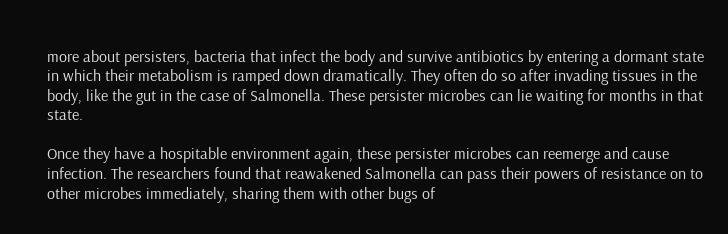more about persisters, bacteria that infect the body and survive antibiotics by entering a dormant state in which their metabolism is ramped down dramatically. They often do so after invading tissues in the body, like the gut in the case of Salmonella. These persister microbes can lie waiting for months in that state.

Once they have a hospitable environment again, these persister microbes can reemerge and cause infection. The researchers found that reawakened Salmonella can pass their powers of resistance on to other microbes immediately, sharing them with other bugs of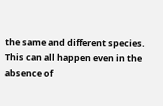the same and different species. This can all happen even in the absence of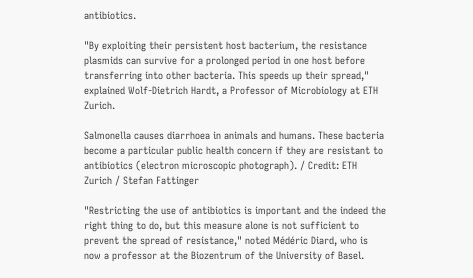antibiotics.

"By exploiting their persistent host bacterium, the resistance plasmids can survive for a prolonged period in one host before transferring into other bacteria. This speeds up their spread," explained Wolf-Dietrich Hardt, a Professor of Microbiology at ETH Zurich.

Salmonella causes diarrhoea in animals and humans. These bacteria become a particular public health concern if they are resistant to antibiotics (electron microscopic photograph). / Credit: ETH Zurich / Stefan Fattinger

"Restricting the use of antibiotics is important and the indeed the right thing to do, but this measure alone is not sufficient to prevent the spread of resistance," noted Médéric Diard, who is now a professor at the Biozentrum of the University of Basel.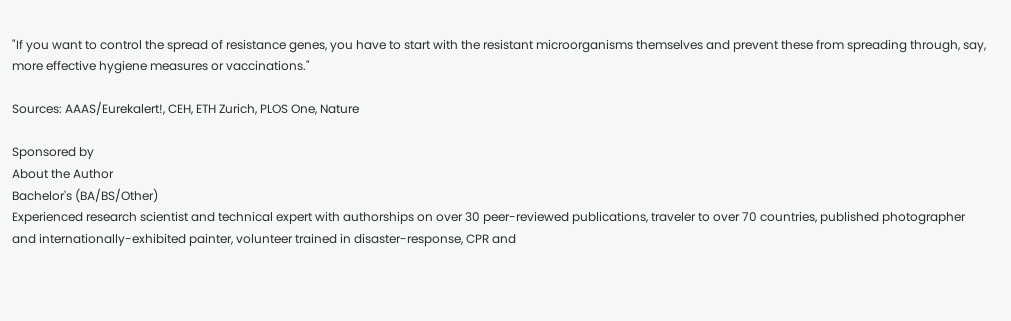"If you want to control the spread of resistance genes, you have to start with the resistant microorganisms themselves and prevent these from spreading through, say, more effective hygiene measures or vaccinations."

Sources: AAAS/Eurekalert!, CEH, ETH Zurich, PLOS One, Nature

Sponsored by
About the Author
Bachelor's (BA/BS/Other)
Experienced research scientist and technical expert with authorships on over 30 peer-reviewed publications, traveler to over 70 countries, published photographer and internationally-exhibited painter, volunteer trained in disaster-response, CPR and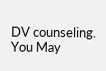DV counseling.
You May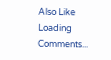Also Like
Loading Comments...